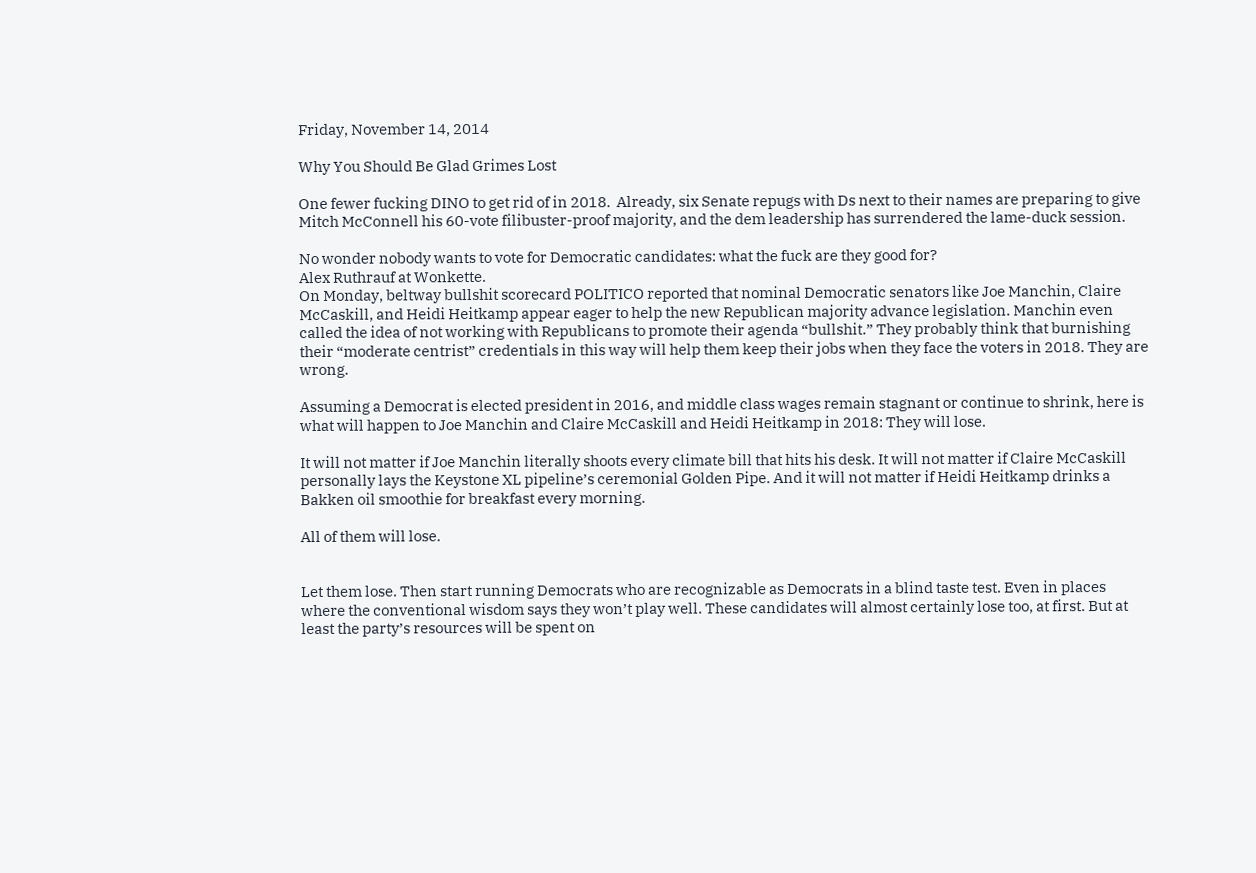Friday, November 14, 2014

Why You Should Be Glad Grimes Lost

One fewer fucking DINO to get rid of in 2018.  Already, six Senate repugs with Ds next to their names are preparing to give Mitch McConnell his 60-vote filibuster-proof majority, and the dem leadership has surrendered the lame-duck session.

No wonder nobody wants to vote for Democratic candidates: what the fuck are they good for?
Alex Ruthrauf at Wonkette.
On Monday, beltway bullshit scorecard POLITICO reported that nominal Democratic senators like Joe Manchin, Claire McCaskill, and Heidi Heitkamp appear eager to help the new Republican majority advance legislation. Manchin even called the idea of not working with Republicans to promote their agenda “bullshit.” They probably think that burnishing their “moderate centrist” credentials in this way will help them keep their jobs when they face the voters in 2018. They are wrong.

Assuming a Democrat is elected president in 2016, and middle class wages remain stagnant or continue to shrink, here is what will happen to Joe Manchin and Claire McCaskill and Heidi Heitkamp in 2018: They will lose.

It will not matter if Joe Manchin literally shoots every climate bill that hits his desk. It will not matter if Claire McCaskill personally lays the Keystone XL pipeline’s ceremonial Golden Pipe. And it will not matter if Heidi Heitkamp drinks a Bakken oil smoothie for breakfast every morning.

All of them will lose.


Let them lose. Then start running Democrats who are recognizable as Democrats in a blind taste test. Even in places where the conventional wisdom says they won’t play well. These candidates will almost certainly lose too, at first. But at least the party’s resources will be spent on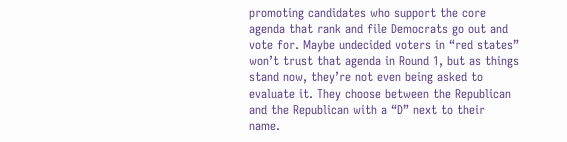promoting candidates who support the core agenda that rank and file Democrats go out and vote for. Maybe undecided voters in “red states” won’t trust that agenda in Round 1, but as things stand now, they’re not even being asked to evaluate it. They choose between the Republican and the Republican with a “D” next to their name.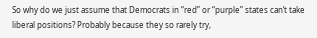So why do we just assume that Democrats in “red” or “purple” states can’t take liberal positions? Probably because they so rarely try,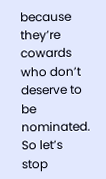because they’re cowards who don’t deserve to be nominated. So let’s stop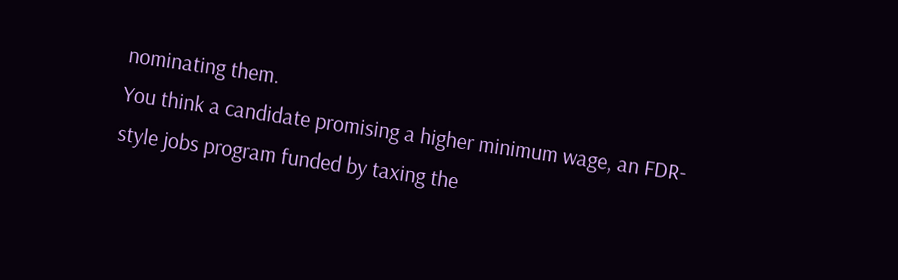nominating them.
You think a candidate promising a higher minimum wage, an FDR-style jobs program funded by taxing the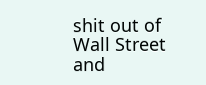shit out of Wall Street and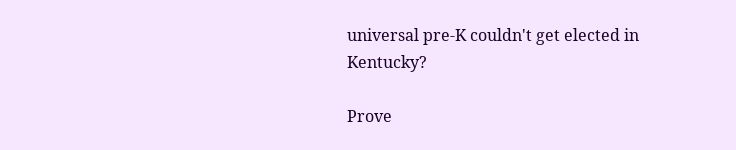universal pre-K couldn't get elected in Kentucky?

Prove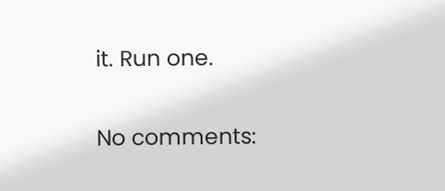it. Run one.

No comments: